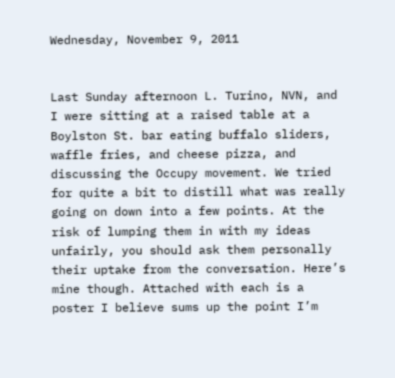Wednesday, November 9, 2011


Last Sunday afternoon L. Turino, NVN, and I were sitting at a raised table at a Boylston St. bar eating buffalo sliders, waffle fries, and cheese pizza, and discussing the Occupy movement. We tried for quite a bit to distill what was really going on down into a few points. At the risk of lumping them in with my ideas unfairly, you should ask them personally their uptake from the conversation. Here’s mine though. Attached with each is a poster I believe sums up the point I’m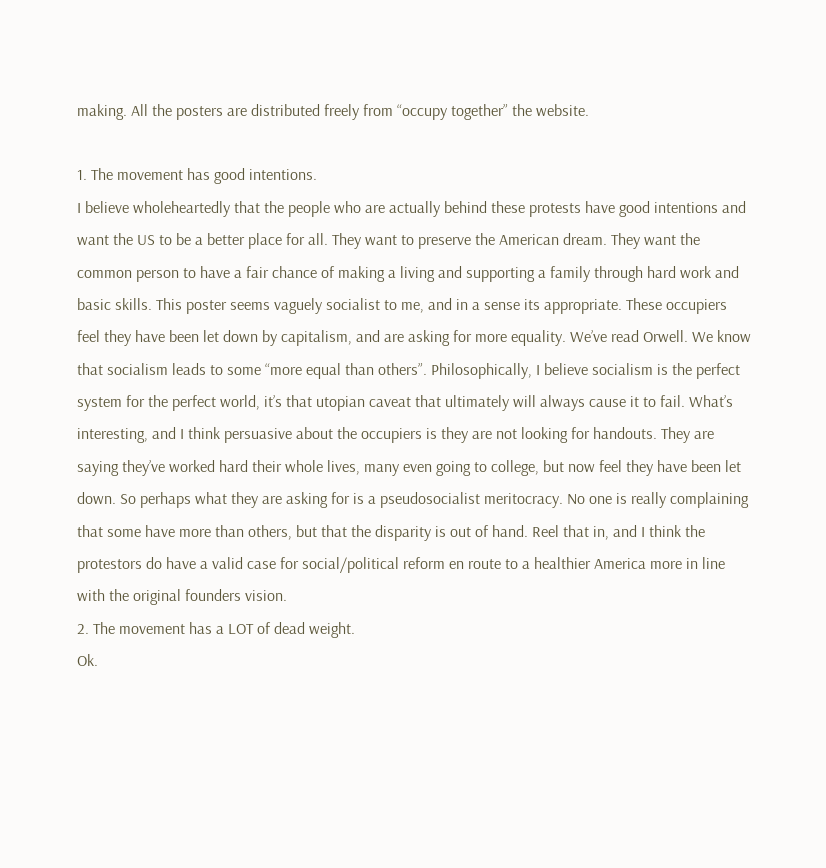making. All the posters are distributed freely from “occupy together” the website.

1. The movement has good intentions.
I believe wholeheartedly that the people who are actually behind these protests have good intentions and want the US to be a better place for all. They want to preserve the American dream. They want the common person to have a fair chance of making a living and supporting a family through hard work and basic skills. This poster seems vaguely socialist to me, and in a sense its appropriate. These occupiers feel they have been let down by capitalism, and are asking for more equality. We’ve read Orwell. We know that socialism leads to some “more equal than others”. Philosophically, I believe socialism is the perfect system for the perfect world, it’s that utopian caveat that ultimately will always cause it to fail. What’s interesting, and I think persuasive about the occupiers is they are not looking for handouts. They are saying they’ve worked hard their whole lives, many even going to college, but now feel they have been let down. So perhaps what they are asking for is a pseudosocialist meritocracy. No one is really complaining that some have more than others, but that the disparity is out of hand. Reel that in, and I think the protestors do have a valid case for social/political reform en route to a healthier America more in line with the original founders vision.
2. The movement has a LOT of dead weight.
Ok.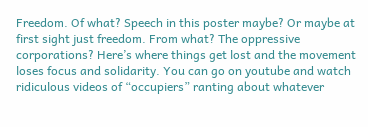Freedom. Of what? Speech in this poster maybe? Or maybe at first sight just freedom. From what? The oppressive corporations? Here’s where things get lost and the movement loses focus and solidarity. You can go on youtube and watch ridiculous videos of “occupiers” ranting about whatever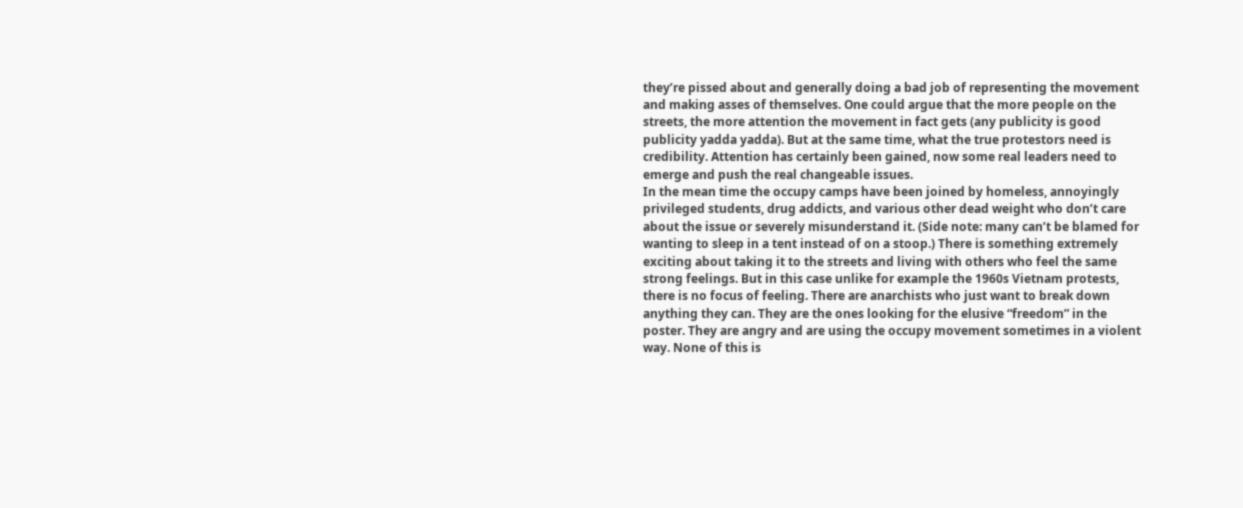they’re pissed about and generally doing a bad job of representing the movement and making asses of themselves. One could argue that the more people on the streets, the more attention the movement in fact gets (any publicity is good publicity yadda yadda). But at the same time, what the true protestors need is credibility. Attention has certainly been gained, now some real leaders need to emerge and push the real changeable issues.
In the mean time the occupy camps have been joined by homeless, annoyingly privileged students, drug addicts, and various other dead weight who don’t care about the issue or severely misunderstand it. (Side note: many can’t be blamed for wanting to sleep in a tent instead of on a stoop.) There is something extremely exciting about taking it to the streets and living with others who feel the same strong feelings. But in this case unlike for example the 1960s Vietnam protests, there is no focus of feeling. There are anarchists who just want to break down anything they can. They are the ones looking for the elusive “freedom” in the poster. They are angry and are using the occupy movement sometimes in a violent way. None of this is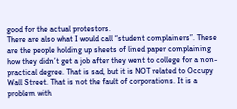good for the actual protestors.
There are also what I would call “student complainers”. These are the people holding up sheets of lined paper complaining how they didn’t get a job after they went to college for a non-practical degree. That is sad, but it is NOT related to Occupy Wall Street. That is not the fault of corporations. It is a problem with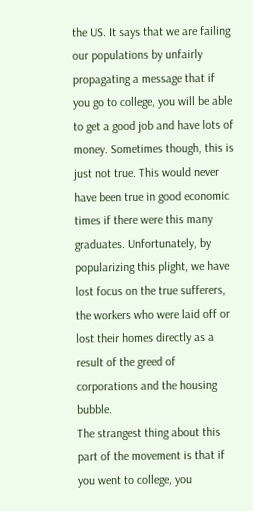the US. It says that we are failing our populations by unfairly propagating a message that if you go to college, you will be able to get a good job and have lots of money. Sometimes though, this is just not true. This would never have been true in good economic times if there were this many graduates. Unfortunately, by popularizing this plight, we have lost focus on the true sufferers, the workers who were laid off or lost their homes directly as a result of the greed of corporations and the housing bubble.
The strangest thing about this part of the movement is that if you went to college, you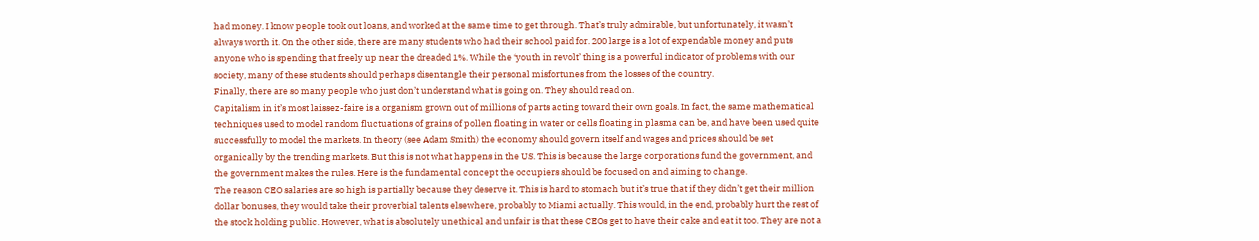had money. I know people took out loans, and worked at the same time to get through. That’s truly admirable, but unfortunately, it wasn’t always worth it. On the other side, there are many students who had their school paid for. 200 large is a lot of expendable money and puts anyone who is spending that freely up near the dreaded 1%. While the ‘youth in revolt’ thing is a powerful indicator of problems with our society, many of these students should perhaps disentangle their personal misfortunes from the losses of the country.
Finally, there are so many people who just don’t understand what is going on. They should read on.
Capitalism in it’s most laissez-faire is a organism grown out of millions of parts acting toward their own goals. In fact, the same mathematical techniques used to model random fluctuations of grains of pollen floating in water or cells floating in plasma can be, and have been used quite successfully to model the markets. In theory (see Adam Smith) the economy should govern itself and wages and prices should be set organically by the trending markets. But this is not what happens in the US. This is because the large corporations fund the government, and the government makes the rules. Here is the fundamental concept the occupiers should be focused on and aiming to change.
The reason CEO salaries are so high is partially because they deserve it. This is hard to stomach but it’s true that if they didn’t get their million dollar bonuses, they would take their proverbial talents elsewhere, probably to Miami actually. This would, in the end, probably hurt the rest of the stock holding public. However, what is absolutely unethical and unfair is that these CEOs get to have their cake and eat it too. They are not a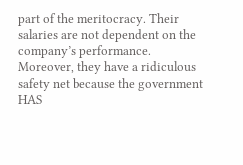part of the meritocracy. Their salaries are not dependent on the company’s performance. Moreover, they have a ridiculous safety net because the government HAS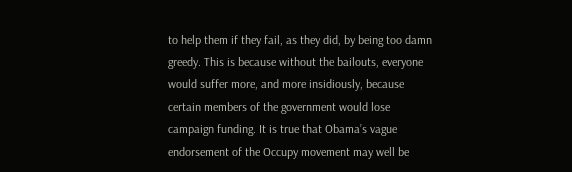to help them if they fail, as they did, by being too damn greedy. This is because without the bailouts, everyone would suffer more, and more insidiously, because certain members of the government would lose campaign funding. It is true that Obama’s vague endorsement of the Occupy movement may well be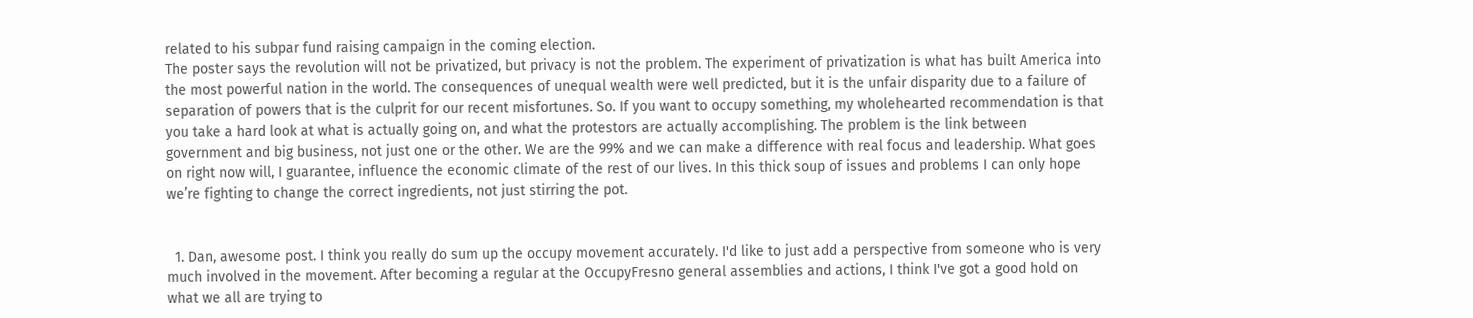related to his subpar fund raising campaign in the coming election.
The poster says the revolution will not be privatized, but privacy is not the problem. The experiment of privatization is what has built America into the most powerful nation in the world. The consequences of unequal wealth were well predicted, but it is the unfair disparity due to a failure of separation of powers that is the culprit for our recent misfortunes. So. If you want to occupy something, my wholehearted recommendation is that you take a hard look at what is actually going on, and what the protestors are actually accomplishing. The problem is the link between government and big business, not just one or the other. We are the 99% and we can make a difference with real focus and leadership. What goes on right now will, I guarantee, influence the economic climate of the rest of our lives. In this thick soup of issues and problems I can only hope we’re fighting to change the correct ingredients, not just stirring the pot.


  1. Dan, awesome post. I think you really do sum up the occupy movement accurately. I'd like to just add a perspective from someone who is very much involved in the movement. After becoming a regular at the OccupyFresno general assemblies and actions, I think I've got a good hold on what we all are trying to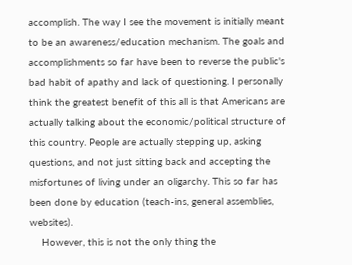accomplish. The way I see the movement is initially meant to be an awareness/education mechanism. The goals and accomplishments so far have been to reverse the public's bad habit of apathy and lack of questioning. I personally think the greatest benefit of this all is that Americans are actually talking about the economic/political structure of this country. People are actually stepping up, asking questions, and not just sitting back and accepting the misfortunes of living under an oligarchy. This so far has been done by education (teach-ins, general assemblies, websites).
    However, this is not the only thing the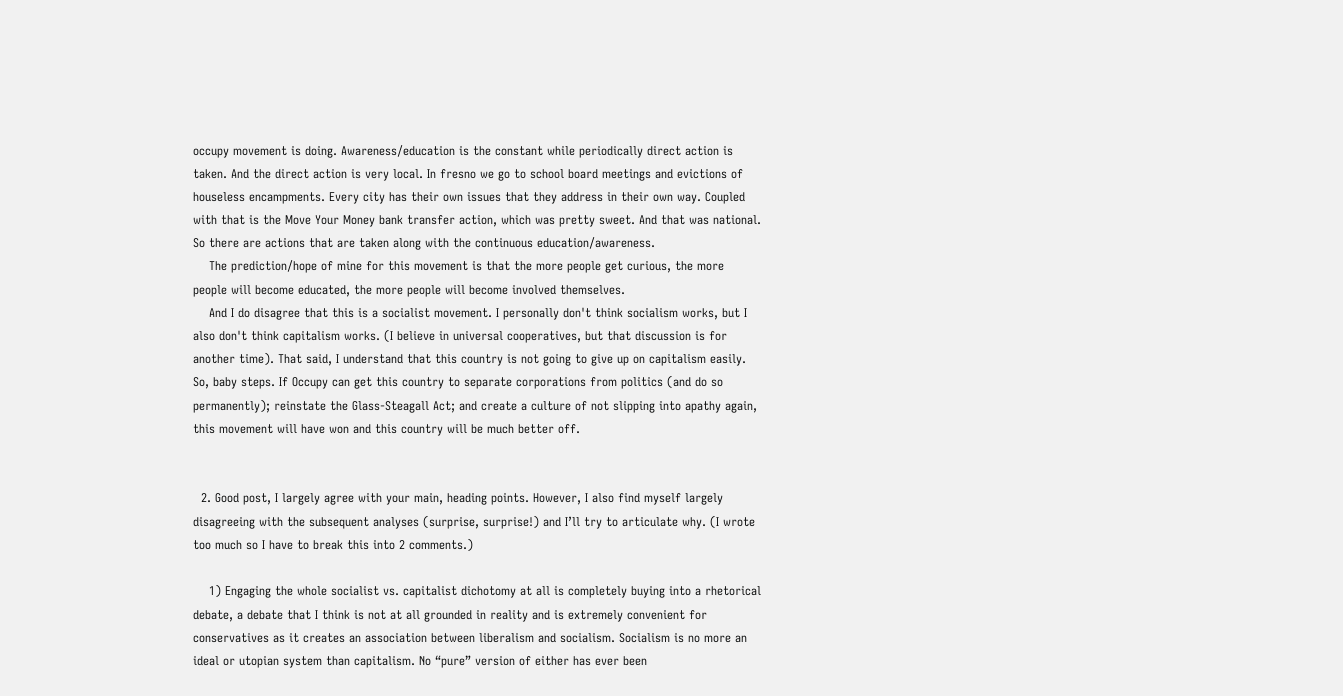occupy movement is doing. Awareness/education is the constant while periodically direct action is taken. And the direct action is very local. In fresno we go to school board meetings and evictions of houseless encampments. Every city has their own issues that they address in their own way. Coupled with that is the Move Your Money bank transfer action, which was pretty sweet. And that was national. So there are actions that are taken along with the continuous education/awareness.
    The prediction/hope of mine for this movement is that the more people get curious, the more people will become educated, the more people will become involved themselves.
    And I do disagree that this is a socialist movement. I personally don't think socialism works, but I also don't think capitalism works. (I believe in universal cooperatives, but that discussion is for another time). That said, I understand that this country is not going to give up on capitalism easily. So, baby steps. If Occupy can get this country to separate corporations from politics (and do so permanently); reinstate the Glass-Steagall Act; and create a culture of not slipping into apathy again, this movement will have won and this country will be much better off.


  2. Good post, I largely agree with your main, heading points. However, I also find myself largely disagreeing with the subsequent analyses (surprise, surprise!) and I’ll try to articulate why. (I wrote too much so I have to break this into 2 comments.)

    1) Engaging the whole socialist vs. capitalist dichotomy at all is completely buying into a rhetorical debate, a debate that I think is not at all grounded in reality and is extremely convenient for conservatives as it creates an association between liberalism and socialism. Socialism is no more an ideal or utopian system than capitalism. No “pure” version of either has ever been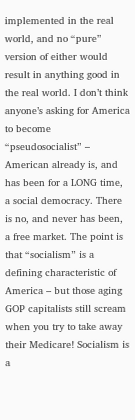implemented in the real world, and no “pure” version of either would result in anything good in the real world. I don’t think anyone’s asking for America to become “pseudosocialist” – American already is, and has been for a LONG time, a social democracy. There is no, and never has been, a free market. The point is that “socialism” is a defining characteristic of America – but those aging GOP capitalists still scream when you try to take away their Medicare! Socialism is a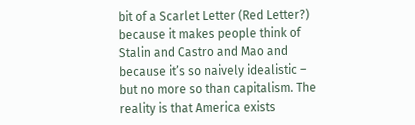bit of a Scarlet Letter (Red Letter?) because it makes people think of Stalin and Castro and Mao and because it’s so naively idealistic – but no more so than capitalism. The reality is that America exists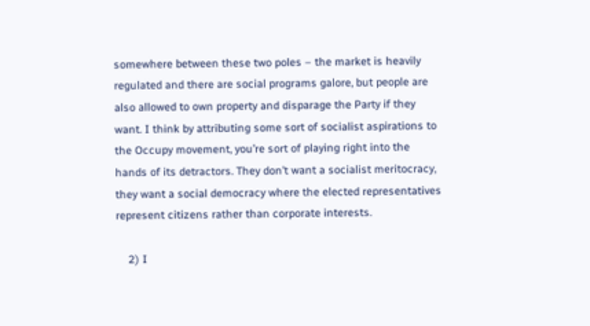somewhere between these two poles – the market is heavily regulated and there are social programs galore, but people are also allowed to own property and disparage the Party if they want. I think by attributing some sort of socialist aspirations to the Occupy movement, you’re sort of playing right into the hands of its detractors. They don’t want a socialist meritocracy, they want a social democracy where the elected representatives represent citizens rather than corporate interests.

    2) I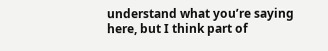understand what you’re saying here, but I think part of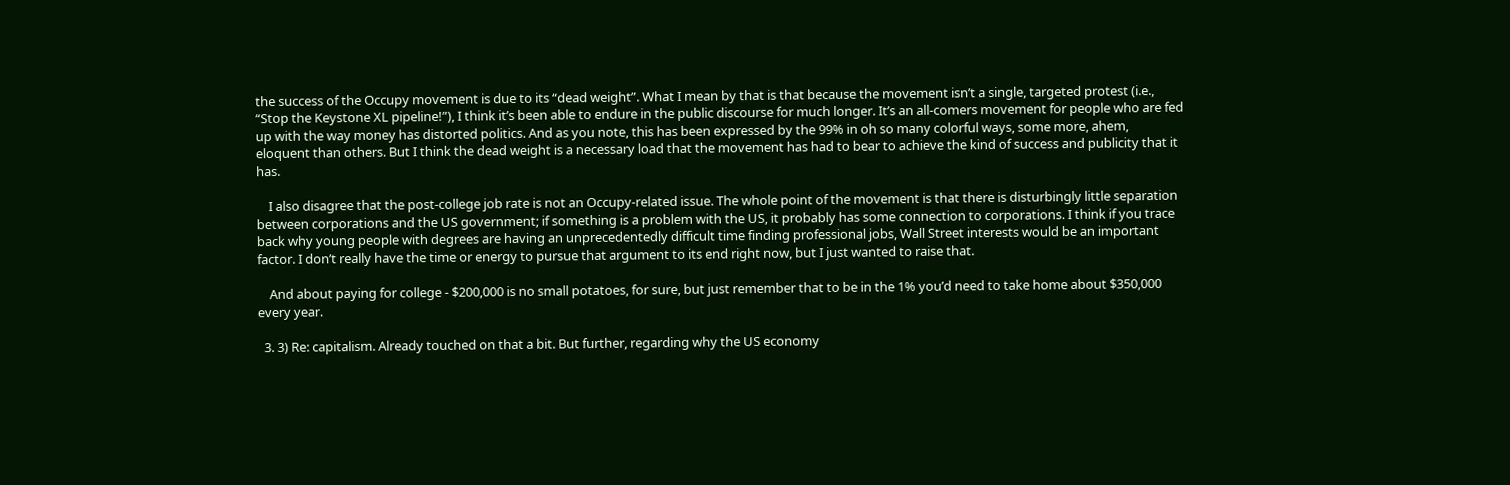the success of the Occupy movement is due to its “dead weight”. What I mean by that is that because the movement isn’t a single, targeted protest (i.e., “Stop the Keystone XL pipeline!”), I think it’s been able to endure in the public discourse for much longer. It’s an all-comers movement for people who are fed up with the way money has distorted politics. And as you note, this has been expressed by the 99% in oh so many colorful ways, some more, ahem, eloquent than others. But I think the dead weight is a necessary load that the movement has had to bear to achieve the kind of success and publicity that it has.

    I also disagree that the post-college job rate is not an Occupy-related issue. The whole point of the movement is that there is disturbingly little separation between corporations and the US government; if something is a problem with the US, it probably has some connection to corporations. I think if you trace back why young people with degrees are having an unprecedentedly difficult time finding professional jobs, Wall Street interests would be an important factor. I don’t really have the time or energy to pursue that argument to its end right now, but I just wanted to raise that.

    And about paying for college - $200,000 is no small potatoes, for sure, but just remember that to be in the 1% you’d need to take home about $350,000 every year.

  3. 3) Re: capitalism. Already touched on that a bit. But further, regarding why the US economy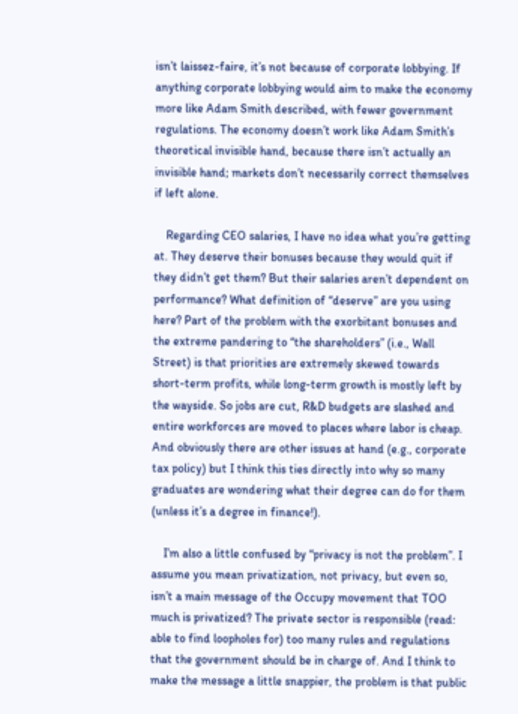isn’t laissez-faire, it’s not because of corporate lobbying. If anything corporate lobbying would aim to make the economy more like Adam Smith described, with fewer government regulations. The economy doesn’t work like Adam Smith’s theoretical invisible hand, because there isn’t actually an invisible hand; markets don’t necessarily correct themselves if left alone.

    Regarding CEO salaries, I have no idea what you’re getting at. They deserve their bonuses because they would quit if they didn’t get them? But their salaries aren’t dependent on performance? What definition of “deserve” are you using here? Part of the problem with the exorbitant bonuses and the extreme pandering to “the shareholders” (i.e., Wall Street) is that priorities are extremely skewed towards short-term profits, while long-term growth is mostly left by the wayside. So jobs are cut, R&D budgets are slashed and entire workforces are moved to places where labor is cheap. And obviously there are other issues at hand (e.g., corporate tax policy) but I think this ties directly into why so many graduates are wondering what their degree can do for them (unless it’s a degree in finance!).

    I’m also a little confused by “privacy is not the problem”. I assume you mean privatization, not privacy, but even so, isn’t a main message of the Occupy movement that TOO much is privatized? The private sector is responsible (read: able to find loopholes for) too many rules and regulations that the government should be in charge of. And I think to make the message a little snappier, the problem is that public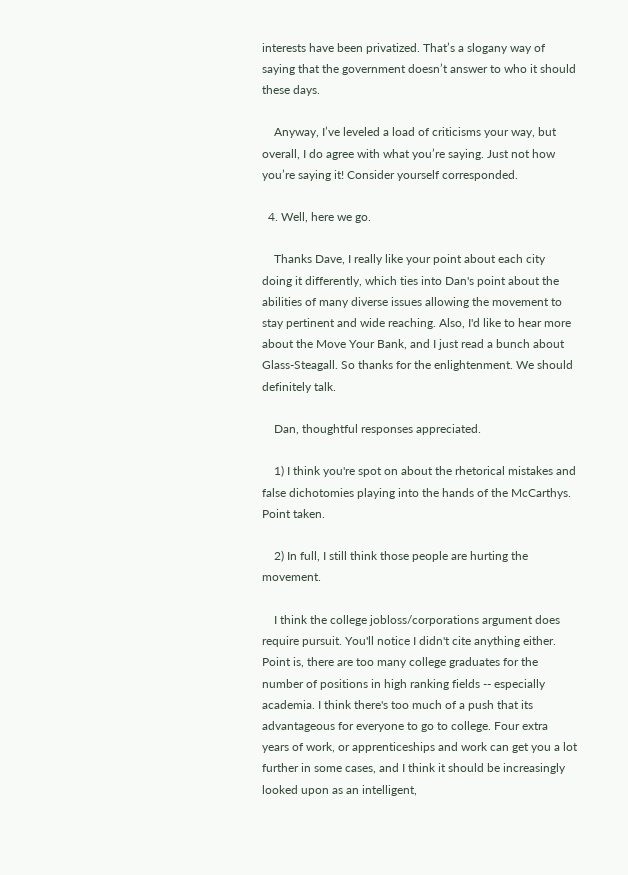interests have been privatized. That’s a slogany way of saying that the government doesn’t answer to who it should these days.

    Anyway, I’ve leveled a load of criticisms your way, but overall, I do agree with what you’re saying. Just not how you’re saying it! Consider yourself corresponded.

  4. Well, here we go.

    Thanks Dave, I really like your point about each city doing it differently, which ties into Dan's point about the abilities of many diverse issues allowing the movement to stay pertinent and wide reaching. Also, I'd like to hear more about the Move Your Bank, and I just read a bunch about Glass-Steagall. So thanks for the enlightenment. We should definitely talk.

    Dan, thoughtful responses appreciated.

    1) I think you're spot on about the rhetorical mistakes and false dichotomies playing into the hands of the McCarthys. Point taken.

    2) In full, I still think those people are hurting the movement.

    I think the college jobloss/corporations argument does require pursuit. You'll notice I didn't cite anything either. Point is, there are too many college graduates for the number of positions in high ranking fields -- especially academia. I think there's too much of a push that its advantageous for everyone to go to college. Four extra years of work, or apprenticeships and work can get you a lot further in some cases, and I think it should be increasingly looked upon as an intelligent,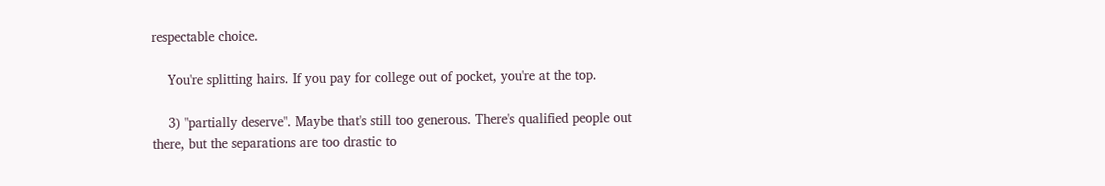respectable choice.

    You're splitting hairs. If you pay for college out of pocket, you're at the top.

    3) "partially deserve". Maybe that's still too generous. There's qualified people out there, but the separations are too drastic to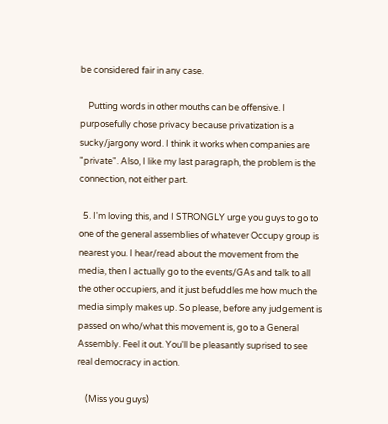be considered fair in any case.

    Putting words in other mouths can be offensive. I purposefully chose privacy because privatization is a sucky/jargony word. I think it works when companies are "private". Also, I like my last paragraph, the problem is the connection, not either part.

  5. I'm loving this, and I STRONGLY urge you guys to go to one of the general assemblies of whatever Occupy group is nearest you. I hear/read about the movement from the media, then I actually go to the events/GAs and talk to all the other occupiers, and it just befuddles me how much the media simply makes up. So please, before any judgement is passed on who/what this movement is, go to a General Assembly. Feel it out. You'll be pleasantly suprised to see real democracy in action.

    (Miss you guys)